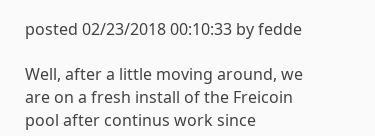posted 02/23/2018 00:10:33 by fedde

Well, after a little moving around, we are on a fresh install of the Freicoin pool after continus work since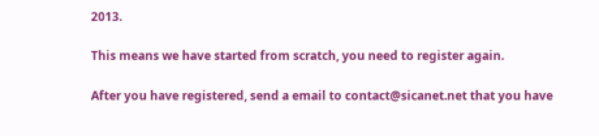2013.

This means we have started from scratch, you need to register again.

After you have registered, send a email to contact@sicanet.net that you have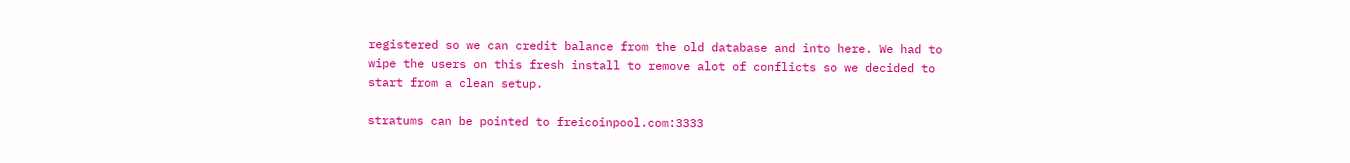registered so we can credit balance from the old database and into here. We had to wipe the users on this fresh install to remove alot of conflicts so we decided to start from a clean setup.

stratums can be pointed to freicoinpool.com:3333